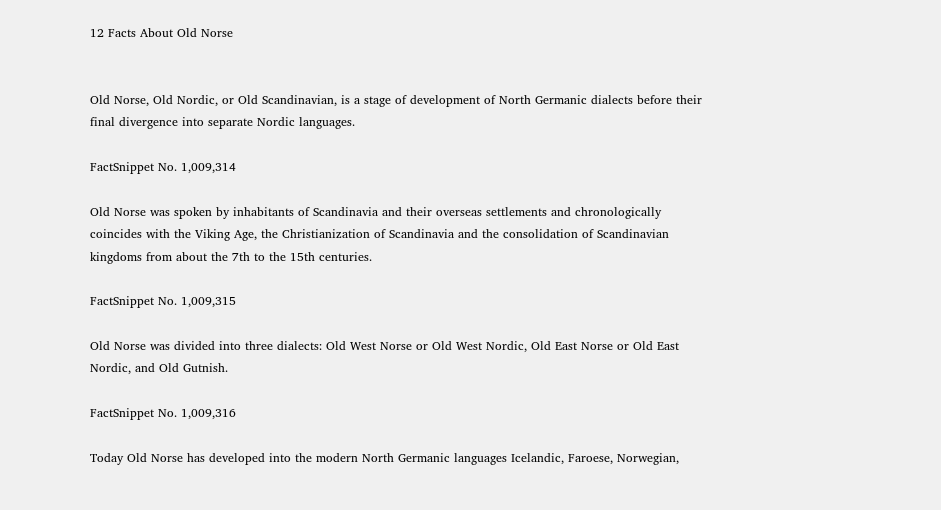12 Facts About Old Norse


Old Norse, Old Nordic, or Old Scandinavian, is a stage of development of North Germanic dialects before their final divergence into separate Nordic languages.

FactSnippet No. 1,009,314

Old Norse was spoken by inhabitants of Scandinavia and their overseas settlements and chronologically coincides with the Viking Age, the Christianization of Scandinavia and the consolidation of Scandinavian kingdoms from about the 7th to the 15th centuries.

FactSnippet No. 1,009,315

Old Norse was divided into three dialects: Old West Norse or Old West Nordic, Old East Norse or Old East Nordic, and Old Gutnish.

FactSnippet No. 1,009,316

Today Old Norse has developed into the modern North Germanic languages Icelandic, Faroese, Norwegian,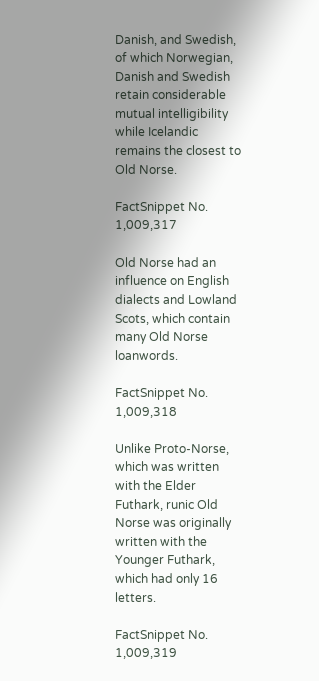Danish, and Swedish, of which Norwegian, Danish and Swedish retain considerable mutual intelligibility while Icelandic remains the closest to Old Norse.

FactSnippet No. 1,009,317

Old Norse had an influence on English dialects and Lowland Scots, which contain many Old Norse loanwords.

FactSnippet No. 1,009,318

Unlike Proto-Norse, which was written with the Elder Futhark, runic Old Norse was originally written with the Younger Futhark, which had only 16 letters.

FactSnippet No. 1,009,319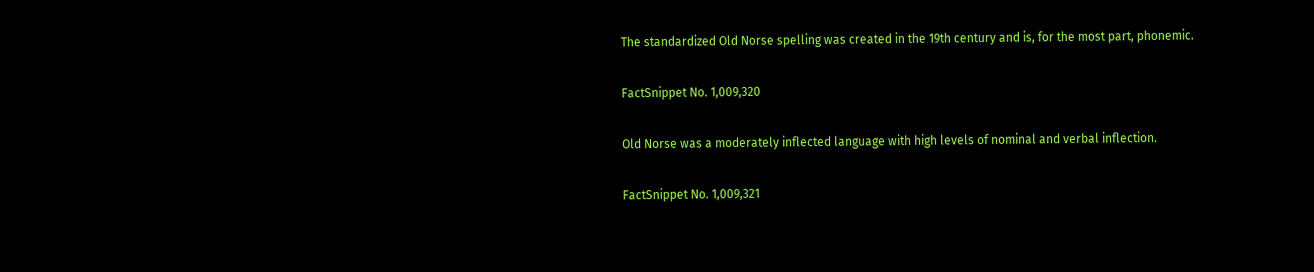The standardized Old Norse spelling was created in the 19th century and is, for the most part, phonemic.

FactSnippet No. 1,009,320

Old Norse was a moderately inflected language with high levels of nominal and verbal inflection.

FactSnippet No. 1,009,321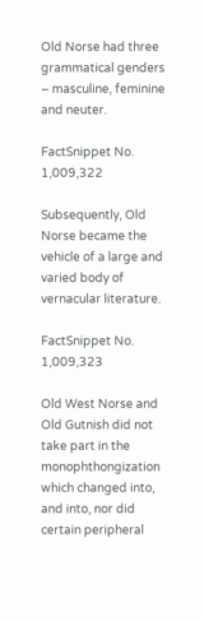Old Norse had three grammatical genders – masculine, feminine and neuter.

FactSnippet No. 1,009,322

Subsequently, Old Norse became the vehicle of a large and varied body of vernacular literature.

FactSnippet No. 1,009,323

Old West Norse and Old Gutnish did not take part in the monophthongization which changed into, and into, nor did certain peripheral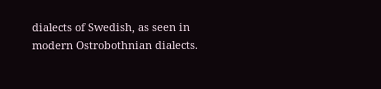dialects of Swedish, as seen in modern Ostrobothnian dialects.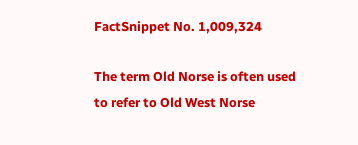FactSnippet No. 1,009,324

The term Old Norse is often used to refer to Old West Norse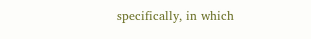specifically, in which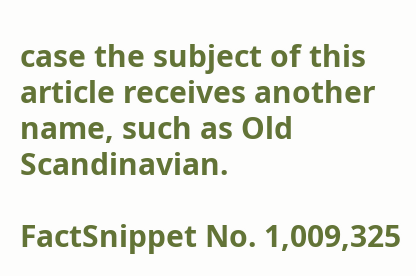case the subject of this article receives another name, such as Old Scandinavian.

FactSnippet No. 1,009,325